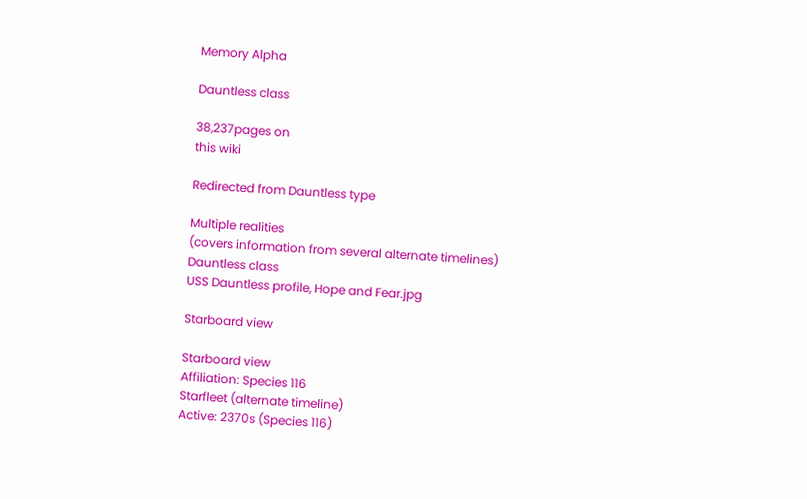Memory Alpha

Dauntless class

38,237pages on
this wiki

Redirected from Dauntless type

Multiple realities
(covers information from several alternate timelines)
Dauntless class
USS Dauntless profile, Hope and Fear.jpg

Starboard view

Starboard view
Affiliation: Species 116
Starfleet (alternate timeline)
Active: 2370s (Species 116)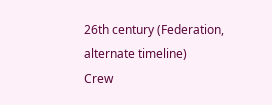26th century (Federation, alternate timeline)
Crew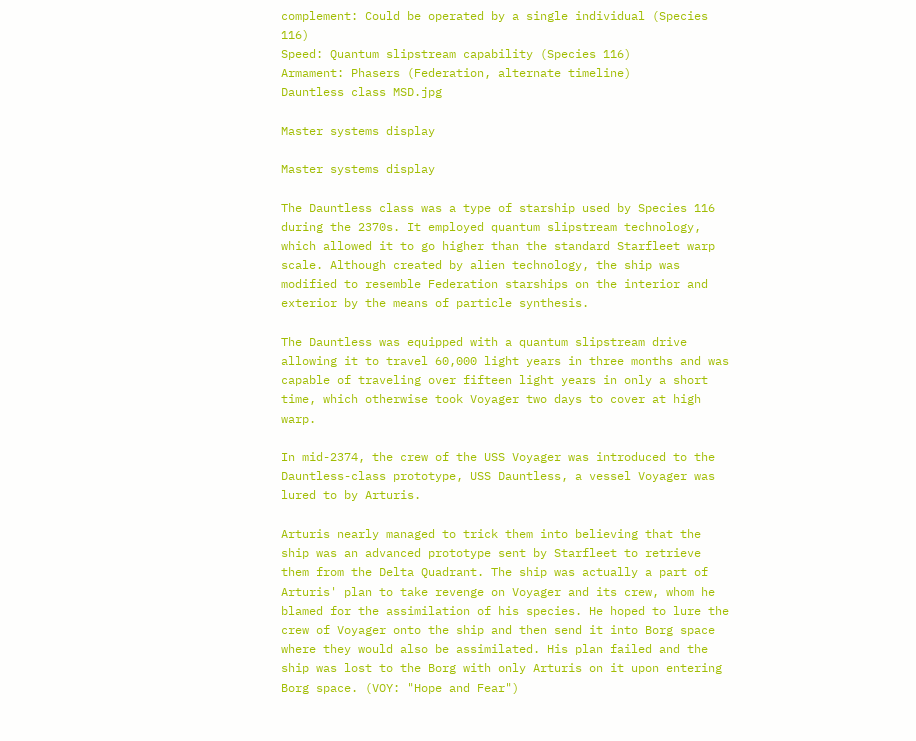complement: Could be operated by a single individual (Species 116)
Speed: Quantum slipstream capability (Species 116)
Armament: Phasers (Federation, alternate timeline)
Dauntless class MSD.jpg

Master systems display

Master systems display

The Dauntless class was a type of starship used by Species 116 during the 2370s. It employed quantum slipstream technology, which allowed it to go higher than the standard Starfleet warp scale. Although created by alien technology, the ship was modified to resemble Federation starships on the interior and exterior by the means of particle synthesis.

The Dauntless was equipped with a quantum slipstream drive allowing it to travel 60,000 light years in three months and was capable of traveling over fifteen light years in only a short time, which otherwise took Voyager two days to cover at high warp.

In mid-2374, the crew of the USS Voyager was introduced to the Dauntless-class prototype, USS Dauntless, a vessel Voyager was lured to by Arturis.

Arturis nearly managed to trick them into believing that the ship was an advanced prototype sent by Starfleet to retrieve them from the Delta Quadrant. The ship was actually a part of Arturis' plan to take revenge on Voyager and its crew, whom he blamed for the assimilation of his species. He hoped to lure the crew of Voyager onto the ship and then send it into Borg space where they would also be assimilated. His plan failed and the ship was lost to the Borg with only Arturis on it upon entering Borg space. (VOY: "Hope and Fear")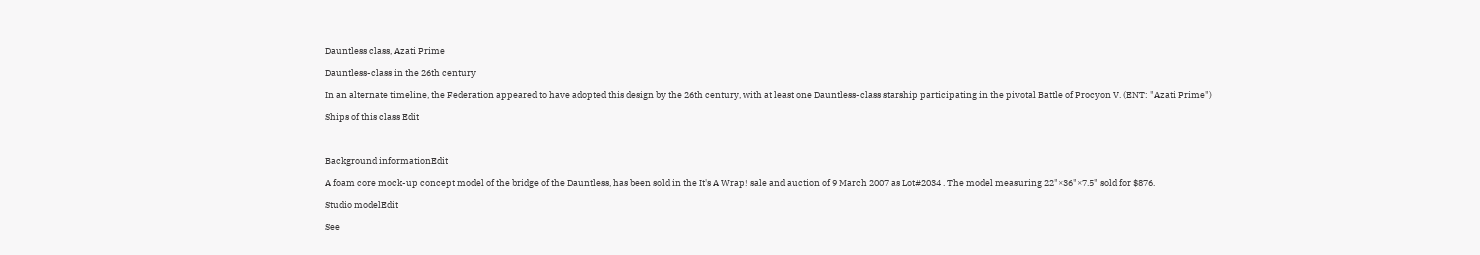Dauntless class, Azati Prime

Dauntless-class in the 26th century

In an alternate timeline, the Federation appeared to have adopted this design by the 26th century, with at least one Dauntless-class starship participating in the pivotal Battle of Procyon V. (ENT: "Azati Prime")

Ships of this class Edit



Background informationEdit

A foam core mock-up concept model of the bridge of the Dauntless, has been sold in the It's A Wrap! sale and auction of 9 March 2007 as Lot#2034 . The model measuring 22"×36"×7.5" sold for $876.

Studio modelEdit

See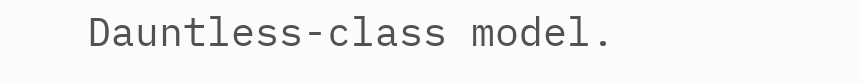Dauntless-class model.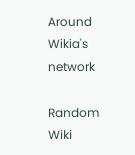Around Wikia's network

Random Wiki